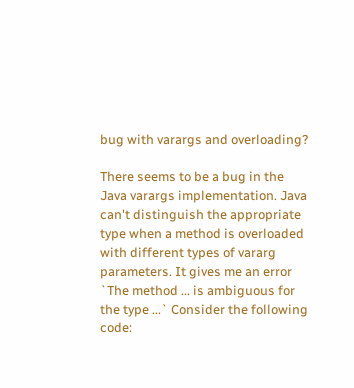bug with varargs and overloading?

There seems to be a bug in the Java varargs implementation. Java can't distinguish the appropriate type when a method is overloaded with different types of vararg parameters. It gives me an error `The method ... is ambiguous for the type ...` Consider the following code: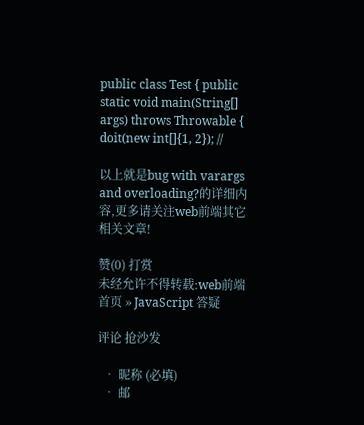public class Test { public static void main(String[] args) throws Throwable { doit(new int[]{1, 2}); //

以上就是bug with varargs and overloading?的详细内容,更多请关注web前端其它相关文章!

赞(0) 打赏
未经允许不得转载:web前端首页 » JavaScript 答疑

评论 抢沙发

  • 昵称 (必填)
  • 邮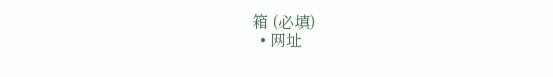箱 (必填)
  • 网址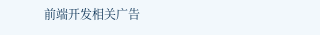前端开发相关广告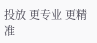投放 更专业 更精准